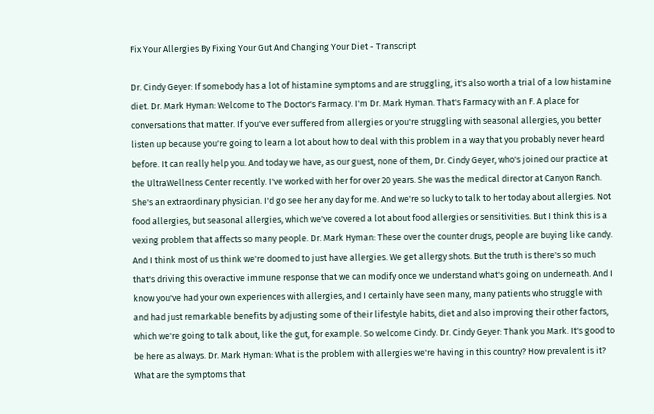Fix Your Allergies By Fixing Your Gut And Changing Your Diet - Transcript

Dr. Cindy Geyer: If somebody has a lot of histamine symptoms and are struggling, it's also worth a trial of a low histamine diet. Dr. Mark Hyman: Welcome to The Doctor's Farmacy. I'm Dr. Mark Hyman. That's Farmacy with an F. A place for conversations that matter. If you've ever suffered from allergies or you're struggling with seasonal allergies, you better listen up because you're going to learn a lot about how to deal with this problem in a way that you probably never heard before. It can really help you. And today we have, as our guest, none of them, Dr. Cindy Geyer, who's joined our practice at the UltraWellness Center recently. I've worked with her for over 20 years. She was the medical director at Canyon Ranch. She's an extraordinary physician. I'd go see her any day for me. And we're so lucky to talk to her today about allergies. Not food allergies, but seasonal allergies, which we've covered a lot about food allergies or sensitivities. But I think this is a vexing problem that affects so many people. Dr. Mark Hyman: These over the counter drugs, people are buying like candy. And I think most of us think we're doomed to just have allergies. We get allergy shots. But the truth is there's so much that's driving this overactive immune response that we can modify once we understand what's going on underneath. And I know you've had your own experiences with allergies, and I certainly have seen many, many patients who struggle with and had just remarkable benefits by adjusting some of their lifestyle habits, diet and also improving their other factors, which we're going to talk about, like the gut, for example. So welcome Cindy. Dr. Cindy Geyer: Thank you Mark. It's good to be here as always. Dr. Mark Hyman: What is the problem with allergies we're having in this country? How prevalent is it? What are the symptoms that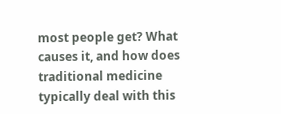most people get? What causes it, and how does traditional medicine typically deal with this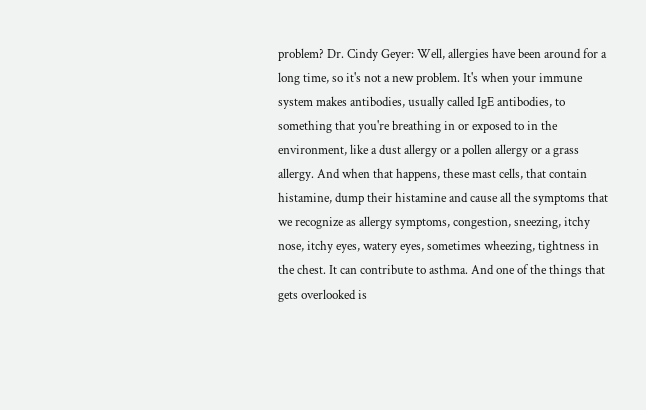problem? Dr. Cindy Geyer: Well, allergies have been around for a long time, so it's not a new problem. It's when your immune system makes antibodies, usually called IgE antibodies, to something that you're breathing in or exposed to in the environment, like a dust allergy or a pollen allergy or a grass allergy. And when that happens, these mast cells, that contain histamine, dump their histamine and cause all the symptoms that we recognize as allergy symptoms, congestion, sneezing, itchy nose, itchy eyes, watery eyes, sometimes wheezing, tightness in the chest. It can contribute to asthma. And one of the things that gets overlooked is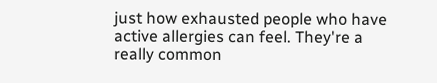just how exhausted people who have active allergies can feel. They're a really common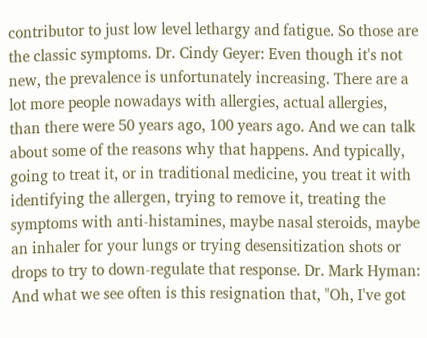contributor to just low level lethargy and fatigue. So those are the classic symptoms. Dr. Cindy Geyer: Even though it's not new, the prevalence is unfortunately increasing. There are a lot more people nowadays with allergies, actual allergies, than there were 50 years ago, 100 years ago. And we can talk about some of the reasons why that happens. And typically, going to treat it, or in traditional medicine, you treat it with identifying the allergen, trying to remove it, treating the symptoms with anti-histamines, maybe nasal steroids, maybe an inhaler for your lungs or trying desensitization shots or drops to try to down-regulate that response. Dr. Mark Hyman: And what we see often is this resignation that, "Oh, I've got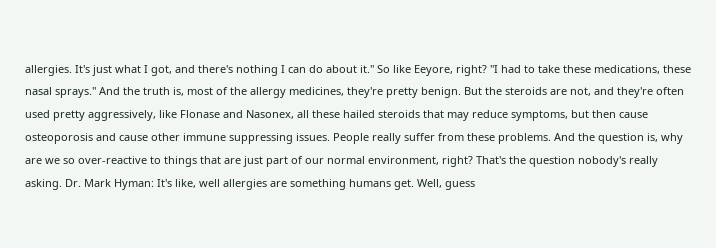allergies. It's just what I got, and there's nothing I can do about it." So like Eeyore, right? "I had to take these medications, these nasal sprays." And the truth is, most of the allergy medicines, they're pretty benign. But the steroids are not, and they're often used pretty aggressively, like Flonase and Nasonex, all these hailed steroids that may reduce symptoms, but then cause osteoporosis and cause other immune suppressing issues. People really suffer from these problems. And the question is, why are we so over-reactive to things that are just part of our normal environment, right? That's the question nobody's really asking. Dr. Mark Hyman: It's like, well allergies are something humans get. Well, guess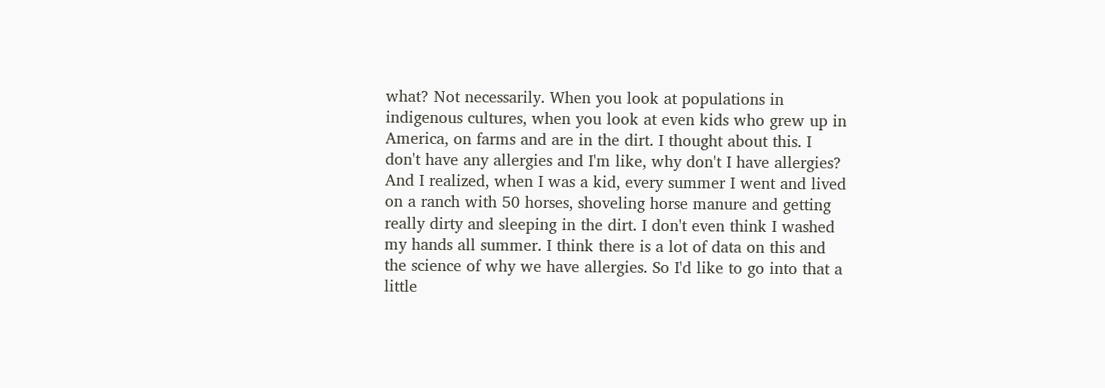what? Not necessarily. When you look at populations in indigenous cultures, when you look at even kids who grew up in America, on farms and are in the dirt. I thought about this. I don't have any allergies and I'm like, why don't I have allergies? And I realized, when I was a kid, every summer I went and lived on a ranch with 50 horses, shoveling horse manure and getting really dirty and sleeping in the dirt. I don't even think I washed my hands all summer. I think there is a lot of data on this and the science of why we have allergies. So I'd like to go into that a little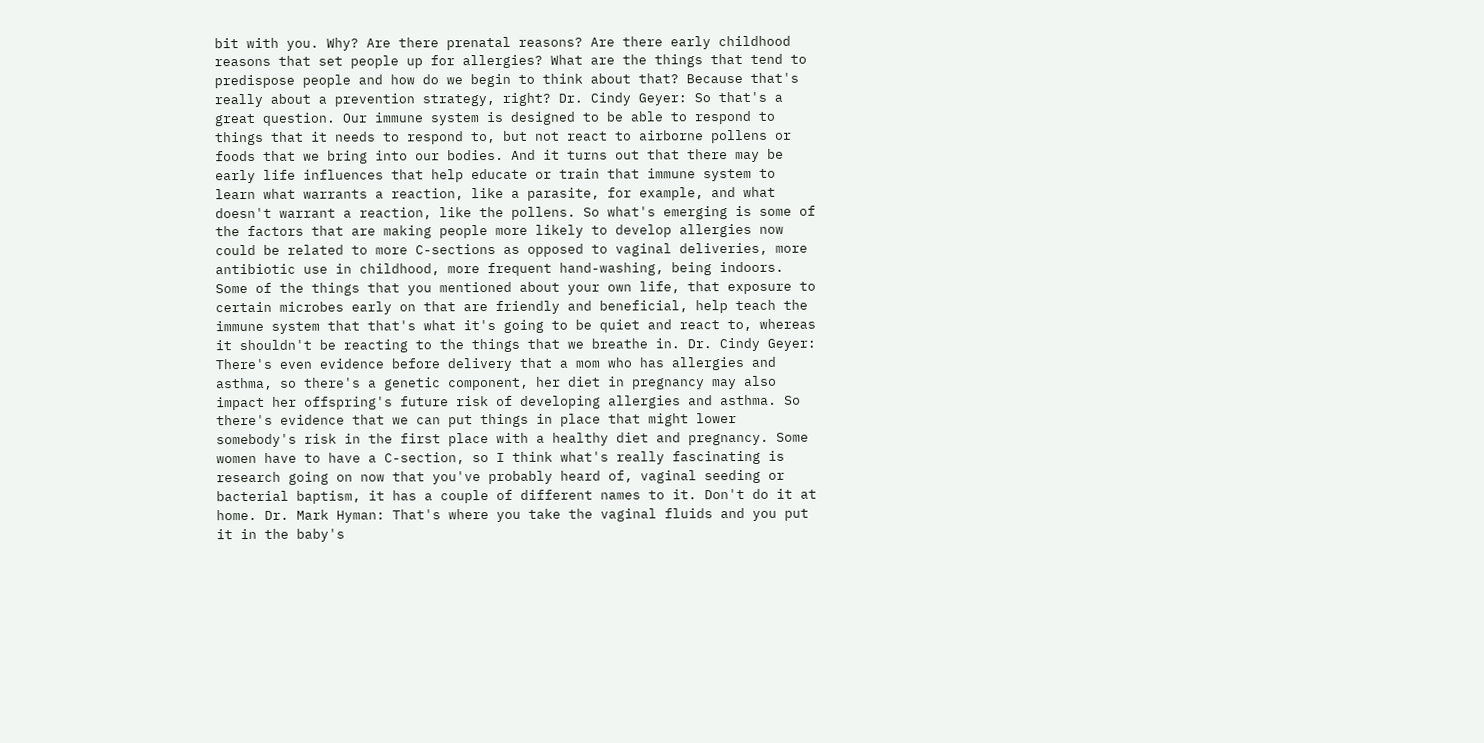bit with you. Why? Are there prenatal reasons? Are there early childhood reasons that set people up for allergies? What are the things that tend to predispose people and how do we begin to think about that? Because that's really about a prevention strategy, right? Dr. Cindy Geyer: So that's a great question. Our immune system is designed to be able to respond to things that it needs to respond to, but not react to airborne pollens or foods that we bring into our bodies. And it turns out that there may be early life influences that help educate or train that immune system to learn what warrants a reaction, like a parasite, for example, and what doesn't warrant a reaction, like the pollens. So what's emerging is some of the factors that are making people more likely to develop allergies now could be related to more C-sections as opposed to vaginal deliveries, more antibiotic use in childhood, more frequent hand-washing, being indoors. Some of the things that you mentioned about your own life, that exposure to certain microbes early on that are friendly and beneficial, help teach the immune system that that's what it's going to be quiet and react to, whereas it shouldn't be reacting to the things that we breathe in. Dr. Cindy Geyer: There's even evidence before delivery that a mom who has allergies and asthma, so there's a genetic component, her diet in pregnancy may also impact her offspring's future risk of developing allergies and asthma. So there's evidence that we can put things in place that might lower somebody's risk in the first place with a healthy diet and pregnancy. Some women have to have a C-section, so I think what's really fascinating is research going on now that you've probably heard of, vaginal seeding or bacterial baptism, it has a couple of different names to it. Don't do it at home. Dr. Mark Hyman: That's where you take the vaginal fluids and you put it in the baby's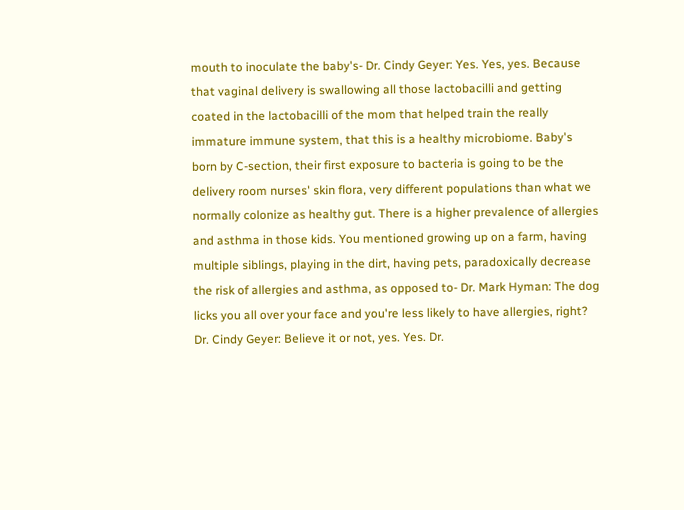mouth to inoculate the baby's- Dr. Cindy Geyer: Yes. Yes, yes. Because that vaginal delivery is swallowing all those lactobacilli and getting coated in the lactobacilli of the mom that helped train the really immature immune system, that this is a healthy microbiome. Baby's born by C-section, their first exposure to bacteria is going to be the delivery room nurses' skin flora, very different populations than what we normally colonize as healthy gut. There is a higher prevalence of allergies and asthma in those kids. You mentioned growing up on a farm, having multiple siblings, playing in the dirt, having pets, paradoxically decrease the risk of allergies and asthma, as opposed to- Dr. Mark Hyman: The dog licks you all over your face and you're less likely to have allergies, right? Dr. Cindy Geyer: Believe it or not, yes. Yes. Dr.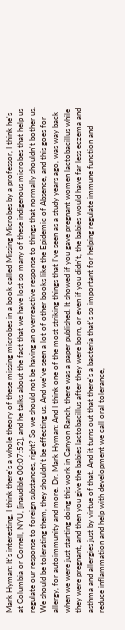Mark Hyman: It's interesting, I think there's a whole theory of these missing microbes in a book called Missing Microbes by a professor, I think he's at Columbia or Cornell, NYU, [inaudible 00:07:52], and he talks about the fact that we have lost so many of these indigenous microbes that help us regulate our response to foreign substances, right? So we should not be having an overreactive response to things that normally shouldn't bother us. We should be tolerating them, they shouldn't be effecting us. And we've seen a lot of other books like the Epidemic of Absence, and this goes for allergy, for autoimmunity and more. Dr. Mark Hyman: And I think one of the most striking things that I've seen as a study years ago, was way back when we were just starting doing this work in Canyon Ranch, there was a paper published. It showed if you gave pregnant women lactobacillus while they were pregnant, and then you give the babies lactobacillus after they were born, or even if you didn't, the babies would have far less eczema and asthma and allergies just by virtue of that. And it turns out that there's a bacteria that's so important for helping regulate immune function and reduce inflammation and help with development we call oral tolerance,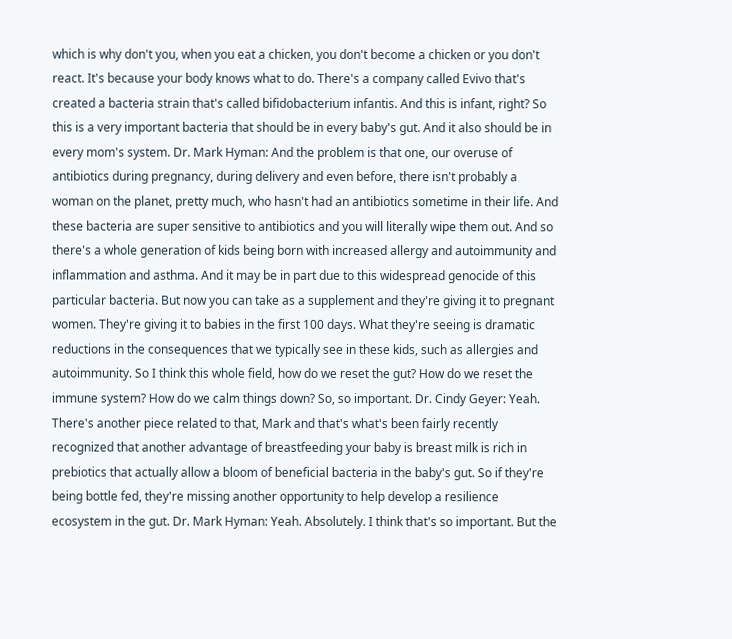which is why don't you, when you eat a chicken, you don't become a chicken or you don't react. It's because your body knows what to do. There's a company called Evivo that's created a bacteria strain that's called bifidobacterium infantis. And this is infant, right? So this is a very important bacteria that should be in every baby's gut. And it also should be in every mom's system. Dr. Mark Hyman: And the problem is that one, our overuse of antibiotics during pregnancy, during delivery and even before, there isn't probably a woman on the planet, pretty much, who hasn't had an antibiotics sometime in their life. And these bacteria are super sensitive to antibiotics and you will literally wipe them out. And so there's a whole generation of kids being born with increased allergy and autoimmunity and inflammation and asthma. And it may be in part due to this widespread genocide of this particular bacteria. But now you can take as a supplement and they're giving it to pregnant women. They're giving it to babies in the first 100 days. What they're seeing is dramatic reductions in the consequences that we typically see in these kids, such as allergies and autoimmunity. So I think this whole field, how do we reset the gut? How do we reset the immune system? How do we calm things down? So, so important. Dr. Cindy Geyer: Yeah. There's another piece related to that, Mark and that's what's been fairly recently recognized that another advantage of breastfeeding your baby is breast milk is rich in prebiotics that actually allow a bloom of beneficial bacteria in the baby's gut. So if they're being bottle fed, they're missing another opportunity to help develop a resilience ecosystem in the gut. Dr. Mark Hyman: Yeah. Absolutely. I think that's so important. But the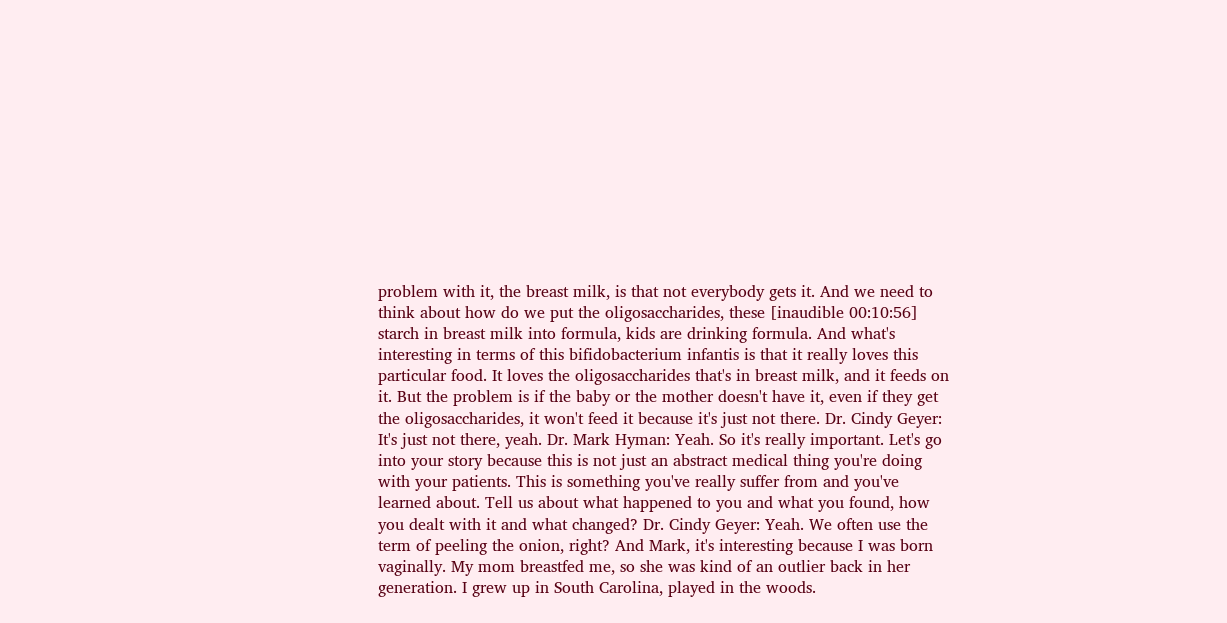problem with it, the breast milk, is that not everybody gets it. And we need to think about how do we put the oligosaccharides, these [inaudible 00:10:56] starch in breast milk into formula, kids are drinking formula. And what's interesting in terms of this bifidobacterium infantis is that it really loves this particular food. It loves the oligosaccharides that's in breast milk, and it feeds on it. But the problem is if the baby or the mother doesn't have it, even if they get the oligosaccharides, it won't feed it because it's just not there. Dr. Cindy Geyer: It's just not there, yeah. Dr. Mark Hyman: Yeah. So it's really important. Let's go into your story because this is not just an abstract medical thing you're doing with your patients. This is something you've really suffer from and you've learned about. Tell us about what happened to you and what you found, how you dealt with it and what changed? Dr. Cindy Geyer: Yeah. We often use the term of peeling the onion, right? And Mark, it's interesting because I was born vaginally. My mom breastfed me, so she was kind of an outlier back in her generation. I grew up in South Carolina, played in the woods.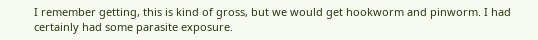I remember getting, this is kind of gross, but we would get hookworm and pinworm. I had certainly had some parasite exposure.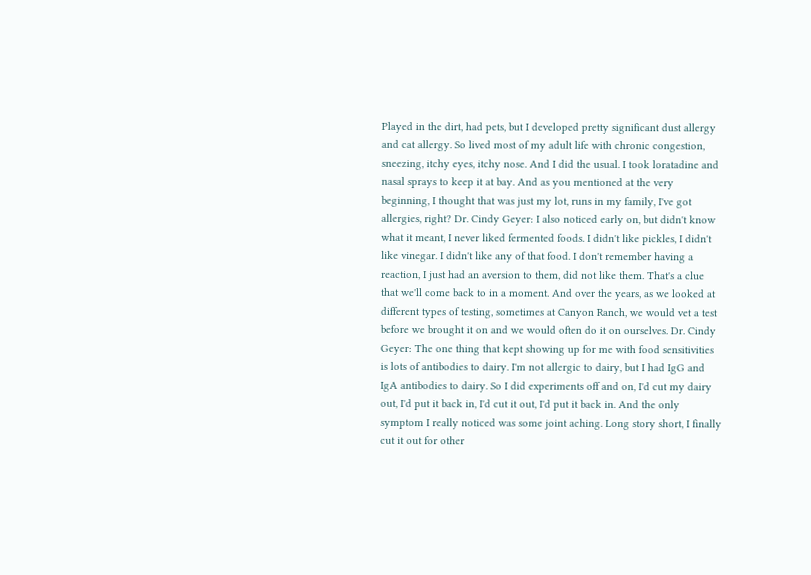Played in the dirt, had pets, but I developed pretty significant dust allergy and cat allergy. So lived most of my adult life with chronic congestion, sneezing, itchy eyes, itchy nose. And I did the usual. I took loratadine and nasal sprays to keep it at bay. And as you mentioned at the very beginning, I thought that was just my lot, runs in my family, I've got allergies, right? Dr. Cindy Geyer: I also noticed early on, but didn't know what it meant, I never liked fermented foods. I didn't like pickles, I didn't like vinegar. I didn't like any of that food. I don't remember having a reaction, I just had an aversion to them, did not like them. That's a clue that we'll come back to in a moment. And over the years, as we looked at different types of testing, sometimes at Canyon Ranch, we would vet a test before we brought it on and we would often do it on ourselves. Dr. Cindy Geyer: The one thing that kept showing up for me with food sensitivities is lots of antibodies to dairy. I'm not allergic to dairy, but I had IgG and IgA antibodies to dairy. So I did experiments off and on, I'd cut my dairy out, I'd put it back in, I'd cut it out, I'd put it back in. And the only symptom I really noticed was some joint aching. Long story short, I finally cut it out for other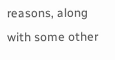reasons, along with some other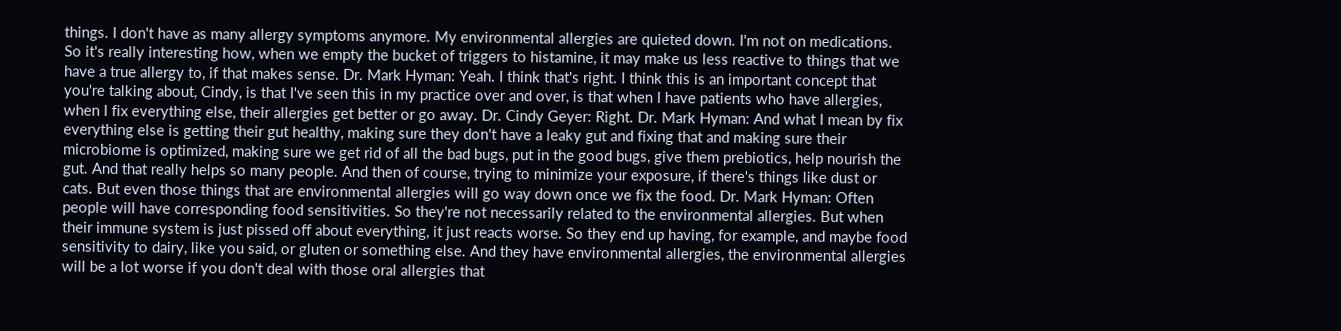things. I don't have as many allergy symptoms anymore. My environmental allergies are quieted down. I'm not on medications. So it's really interesting how, when we empty the bucket of triggers to histamine, it may make us less reactive to things that we have a true allergy to, if that makes sense. Dr. Mark Hyman: Yeah. I think that's right. I think this is an important concept that you're talking about, Cindy, is that I've seen this in my practice over and over, is that when I have patients who have allergies, when I fix everything else, their allergies get better or go away. Dr. Cindy Geyer: Right. Dr. Mark Hyman: And what I mean by fix everything else is getting their gut healthy, making sure they don't have a leaky gut and fixing that and making sure their microbiome is optimized, making sure we get rid of all the bad bugs, put in the good bugs, give them prebiotics, help nourish the gut. And that really helps so many people. And then of course, trying to minimize your exposure, if there's things like dust or cats. But even those things that are environmental allergies will go way down once we fix the food. Dr. Mark Hyman: Often people will have corresponding food sensitivities. So they're not necessarily related to the environmental allergies. But when their immune system is just pissed off about everything, it just reacts worse. So they end up having, for example, and maybe food sensitivity to dairy, like you said, or gluten or something else. And they have environmental allergies, the environmental allergies will be a lot worse if you don't deal with those oral allergies that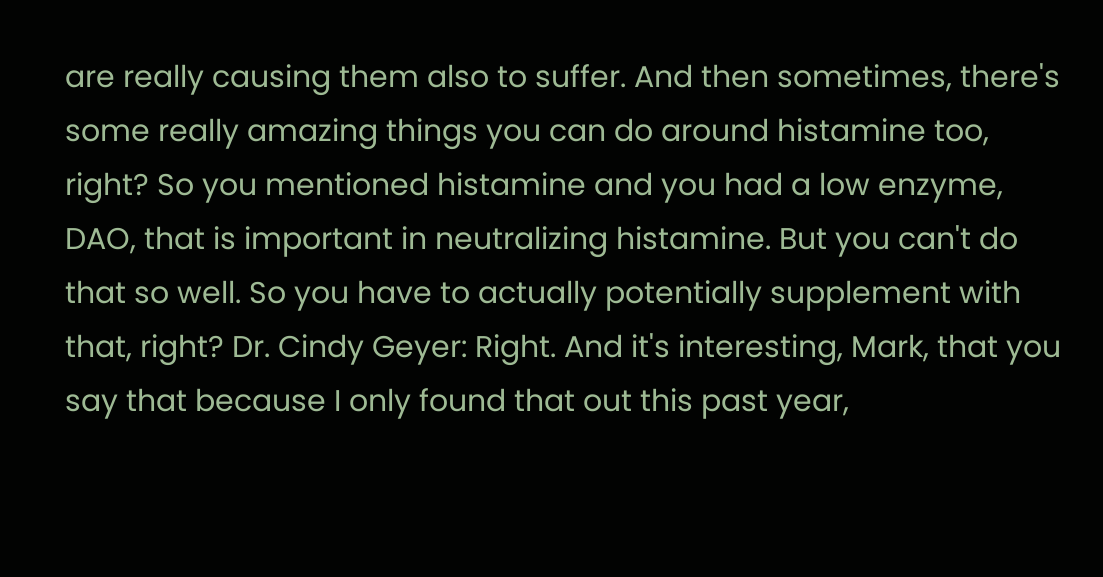are really causing them also to suffer. And then sometimes, there's some really amazing things you can do around histamine too, right? So you mentioned histamine and you had a low enzyme, DAO, that is important in neutralizing histamine. But you can't do that so well. So you have to actually potentially supplement with that, right? Dr. Cindy Geyer: Right. And it's interesting, Mark, that you say that because I only found that out this past year,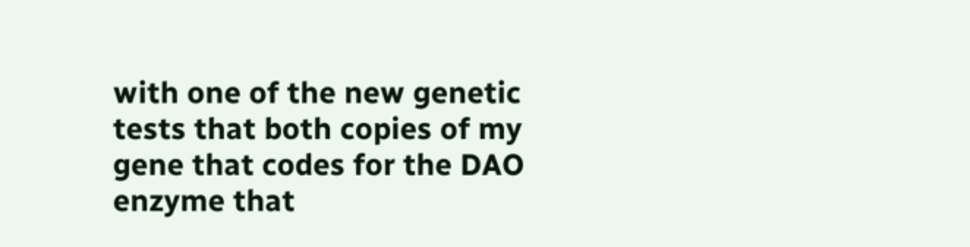with one of the new genetic tests that both copies of my gene that codes for the DAO enzyme that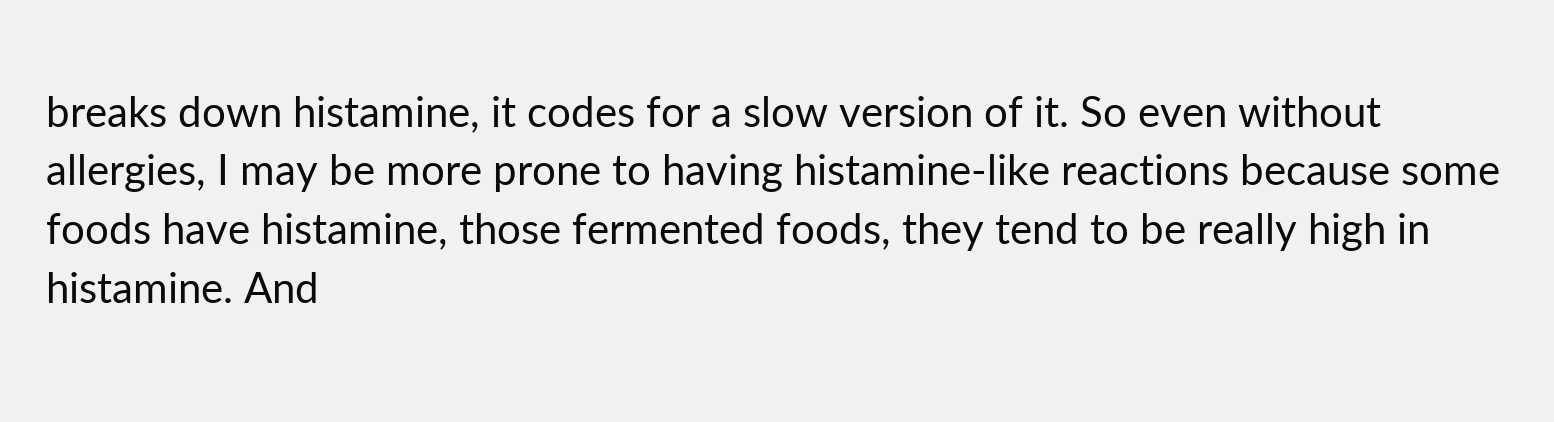breaks down histamine, it codes for a slow version of it. So even without allergies, I may be more prone to having histamine-like reactions because some foods have histamine, those fermented foods, they tend to be really high in histamine. And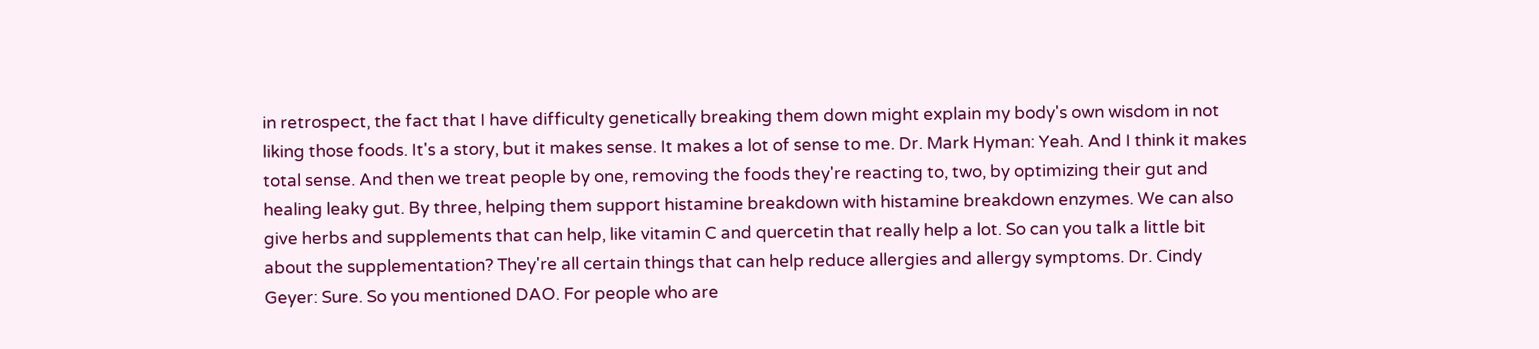in retrospect, the fact that I have difficulty genetically breaking them down might explain my body's own wisdom in not liking those foods. It's a story, but it makes sense. It makes a lot of sense to me. Dr. Mark Hyman: Yeah. And I think it makes total sense. And then we treat people by one, removing the foods they're reacting to, two, by optimizing their gut and healing leaky gut. By three, helping them support histamine breakdown with histamine breakdown enzymes. We can also give herbs and supplements that can help, like vitamin C and quercetin that really help a lot. So can you talk a little bit about the supplementation? They're all certain things that can help reduce allergies and allergy symptoms. Dr. Cindy Geyer: Sure. So you mentioned DAO. For people who are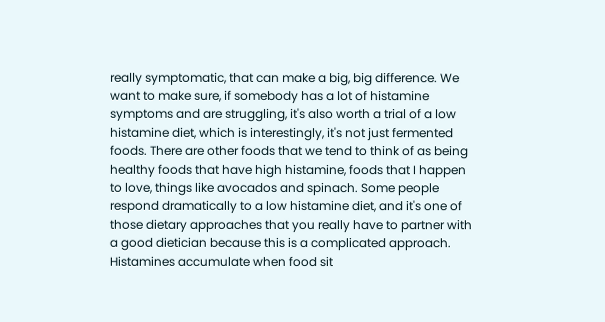really symptomatic, that can make a big, big difference. We want to make sure, if somebody has a lot of histamine symptoms and are struggling, it's also worth a trial of a low histamine diet, which is interestingly, it's not just fermented foods. There are other foods that we tend to think of as being healthy foods that have high histamine, foods that I happen to love, things like avocados and spinach. Some people respond dramatically to a low histamine diet, and it's one of those dietary approaches that you really have to partner with a good dietician because this is a complicated approach. Histamines accumulate when food sit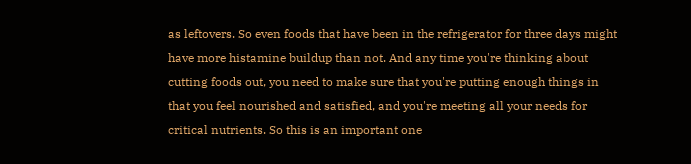as leftovers. So even foods that have been in the refrigerator for three days might have more histamine buildup than not. And any time you're thinking about cutting foods out, you need to make sure that you're putting enough things in that you feel nourished and satisfied, and you're meeting all your needs for critical nutrients. So this is an important one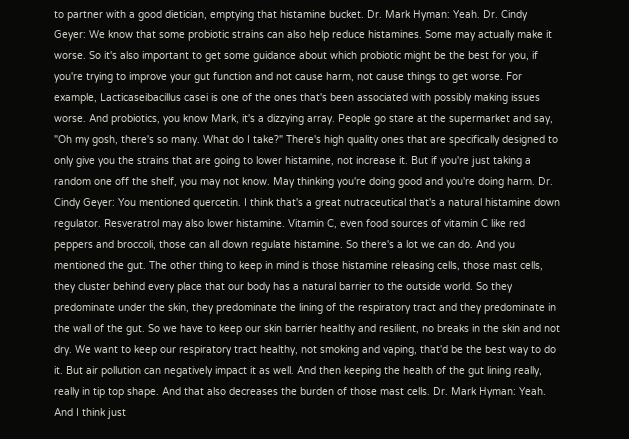to partner with a good dietician, emptying that histamine bucket. Dr. Mark Hyman: Yeah. Dr. Cindy Geyer: We know that some probiotic strains can also help reduce histamines. Some may actually make it worse. So it's also important to get some guidance about which probiotic might be the best for you, if you're trying to improve your gut function and not cause harm, not cause things to get worse. For example, Lacticaseibacillus casei is one of the ones that's been associated with possibly making issues worse. And probiotics, you know Mark, it's a dizzying array. People go stare at the supermarket and say, "Oh my gosh, there's so many. What do I take?" There's high quality ones that are specifically designed to only give you the strains that are going to lower histamine, not increase it. But if you're just taking a random one off the shelf, you may not know. May thinking you're doing good and you're doing harm. Dr. Cindy Geyer: You mentioned quercetin. I think that's a great nutraceutical that's a natural histamine down regulator. Resveratrol may also lower histamine. Vitamin C, even food sources of vitamin C like red peppers and broccoli, those can all down regulate histamine. So there's a lot we can do. And you mentioned the gut. The other thing to keep in mind is those histamine releasing cells, those mast cells, they cluster behind every place that our body has a natural barrier to the outside world. So they predominate under the skin, they predominate the lining of the respiratory tract and they predominate in the wall of the gut. So we have to keep our skin barrier healthy and resilient, no breaks in the skin and not dry. We want to keep our respiratory tract healthy, not smoking and vaping, that'd be the best way to do it. But air pollution can negatively impact it as well. And then keeping the health of the gut lining really, really in tip top shape. And that also decreases the burden of those mast cells. Dr. Mark Hyman: Yeah. And I think just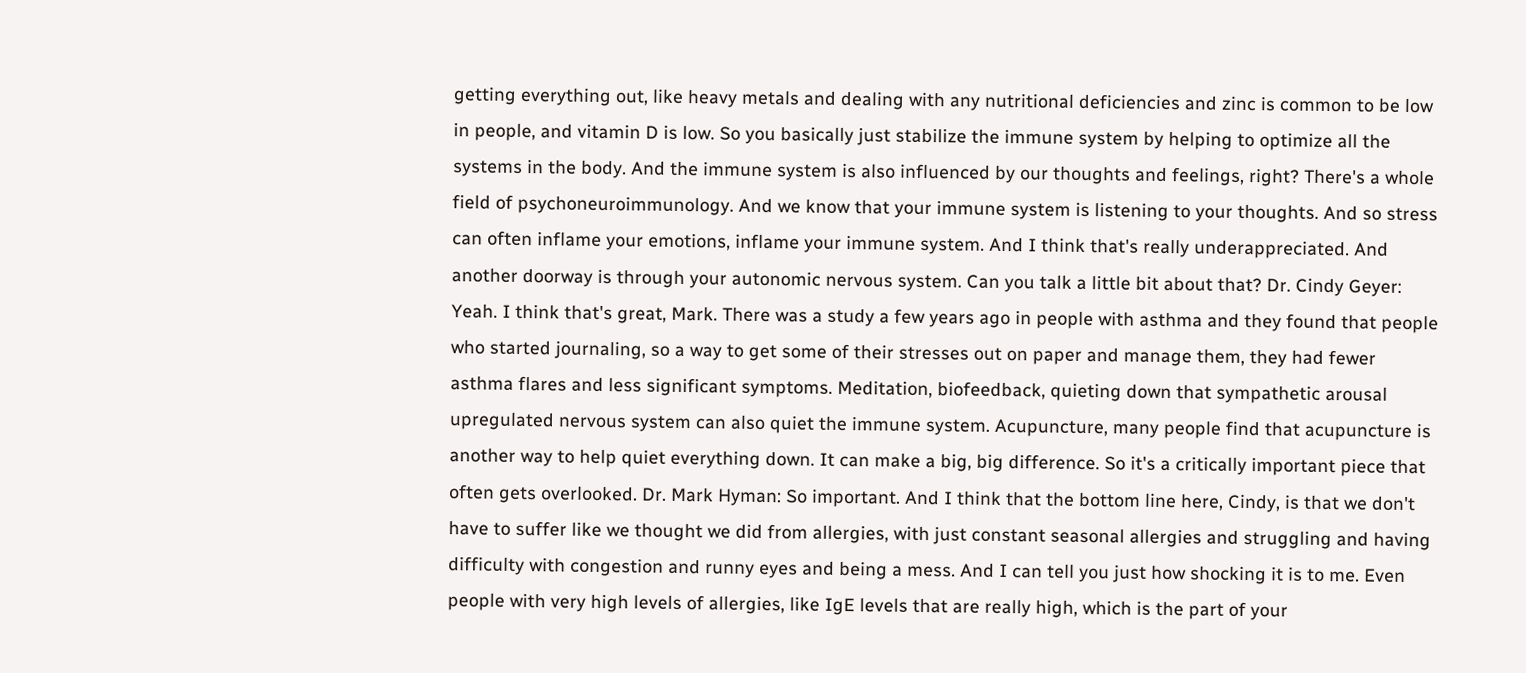getting everything out, like heavy metals and dealing with any nutritional deficiencies and zinc is common to be low in people, and vitamin D is low. So you basically just stabilize the immune system by helping to optimize all the systems in the body. And the immune system is also influenced by our thoughts and feelings, right? There's a whole field of psychoneuroimmunology. And we know that your immune system is listening to your thoughts. And so stress can often inflame your emotions, inflame your immune system. And I think that's really underappreciated. And another doorway is through your autonomic nervous system. Can you talk a little bit about that? Dr. Cindy Geyer: Yeah. I think that's great, Mark. There was a study a few years ago in people with asthma and they found that people who started journaling, so a way to get some of their stresses out on paper and manage them, they had fewer asthma flares and less significant symptoms. Meditation, biofeedback, quieting down that sympathetic arousal upregulated nervous system can also quiet the immune system. Acupuncture, many people find that acupuncture is another way to help quiet everything down. It can make a big, big difference. So it's a critically important piece that often gets overlooked. Dr. Mark Hyman: So important. And I think that the bottom line here, Cindy, is that we don't have to suffer like we thought we did from allergies, with just constant seasonal allergies and struggling and having difficulty with congestion and runny eyes and being a mess. And I can tell you just how shocking it is to me. Even people with very high levels of allergies, like IgE levels that are really high, which is the part of your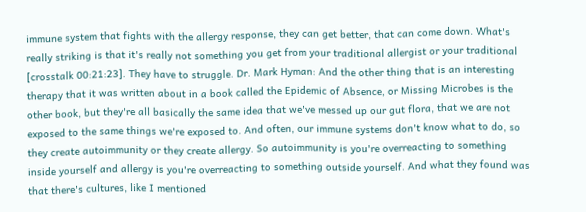immune system that fights with the allergy response, they can get better, that can come down. What's really striking is that it's really not something you get from your traditional allergist or your traditional [crosstalk 00:21:23]. They have to struggle. Dr. Mark Hyman: And the other thing that is an interesting therapy that it was written about in a book called the Epidemic of Absence, or Missing Microbes is the other book, but they're all basically the same idea that we've messed up our gut flora, that we are not exposed to the same things we're exposed to. And often, our immune systems don't know what to do, so they create autoimmunity or they create allergy. So autoimmunity is you're overreacting to something inside yourself and allergy is you're overreacting to something outside yourself. And what they found was that there's cultures, like I mentioned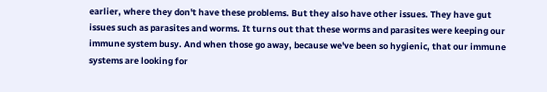earlier, where they don't have these problems. But they also have other issues. They have gut issues such as parasites and worms. It turns out that these worms and parasites were keeping our immune system busy. And when those go away, because we've been so hygienic, that our immune systems are looking for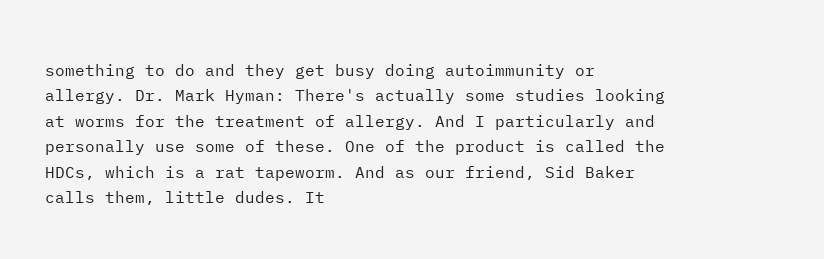something to do and they get busy doing autoimmunity or allergy. Dr. Mark Hyman: There's actually some studies looking at worms for the treatment of allergy. And I particularly and personally use some of these. One of the product is called the HDCs, which is a rat tapeworm. And as our friend, Sid Baker calls them, little dudes. It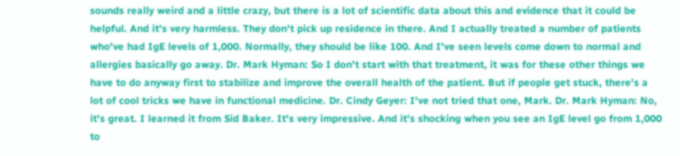sounds really weird and a little crazy, but there is a lot of scientific data about this and evidence that it could be helpful. And it's very harmless. They don't pick up residence in there. And I actually treated a number of patients who've had IgE levels of 1,000. Normally, they should be like 100. And I've seen levels come down to normal and allergies basically go away. Dr. Mark Hyman: So I don't start with that treatment, it was for these other things we have to do anyway first to stabilize and improve the overall health of the patient. But if people get stuck, there's a lot of cool tricks we have in functional medicine. Dr. Cindy Geyer: I've not tried that one, Mark. Dr. Mark Hyman: No, it's great. I learned it from Sid Baker. It's very impressive. And it's shocking when you see an IgE level go from 1,000 to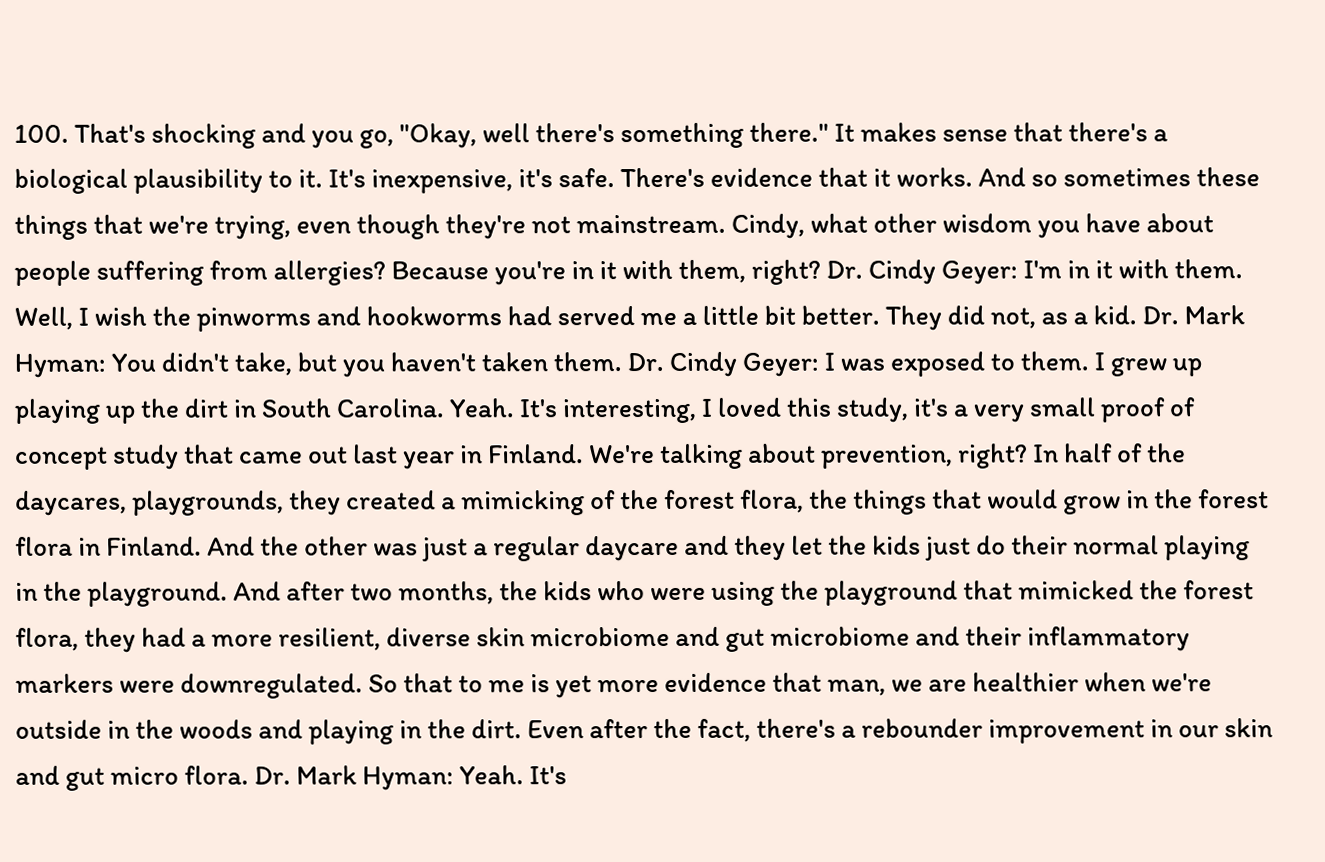100. That's shocking and you go, "Okay, well there's something there." It makes sense that there's a biological plausibility to it. It's inexpensive, it's safe. There's evidence that it works. And so sometimes these things that we're trying, even though they're not mainstream. Cindy, what other wisdom you have about people suffering from allergies? Because you're in it with them, right? Dr. Cindy Geyer: I'm in it with them. Well, I wish the pinworms and hookworms had served me a little bit better. They did not, as a kid. Dr. Mark Hyman: You didn't take, but you haven't taken them. Dr. Cindy Geyer: I was exposed to them. I grew up playing up the dirt in South Carolina. Yeah. It's interesting, I loved this study, it's a very small proof of concept study that came out last year in Finland. We're talking about prevention, right? In half of the daycares, playgrounds, they created a mimicking of the forest flora, the things that would grow in the forest flora in Finland. And the other was just a regular daycare and they let the kids just do their normal playing in the playground. And after two months, the kids who were using the playground that mimicked the forest flora, they had a more resilient, diverse skin microbiome and gut microbiome and their inflammatory markers were downregulated. So that to me is yet more evidence that man, we are healthier when we're outside in the woods and playing in the dirt. Even after the fact, there's a rebounder improvement in our skin and gut micro flora. Dr. Mark Hyman: Yeah. It's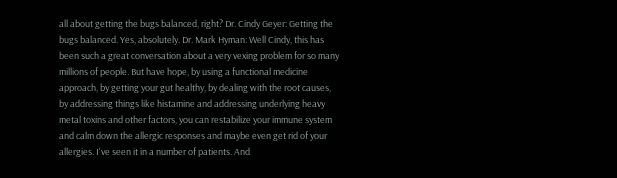all about getting the bugs balanced, right? Dr. Cindy Geyer: Getting the bugs balanced. Yes, absolutely. Dr. Mark Hyman: Well Cindy, this has been such a great conversation about a very vexing problem for so many millions of people. But have hope, by using a functional medicine approach, by getting your gut healthy, by dealing with the root causes, by addressing things like histamine and addressing underlying heavy metal toxins and other factors, you can restabilize your immune system and calm down the allergic responses and maybe even get rid of your allergies. I've seen it in a number of patients. And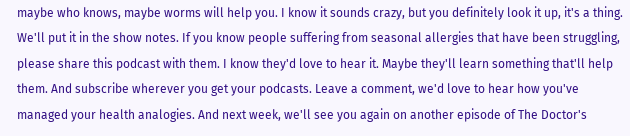maybe who knows, maybe worms will help you. I know it sounds crazy, but you definitely look it up, it's a thing. We'll put it in the show notes. If you know people suffering from seasonal allergies that have been struggling, please share this podcast with them. I know they'd love to hear it. Maybe they'll learn something that'll help them. And subscribe wherever you get your podcasts. Leave a comment, we'd love to hear how you've managed your health analogies. And next week, we'll see you again on another episode of The Doctor's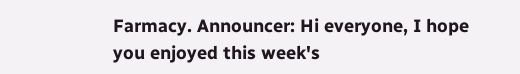Farmacy. Announcer: Hi everyone, I hope you enjoyed this week's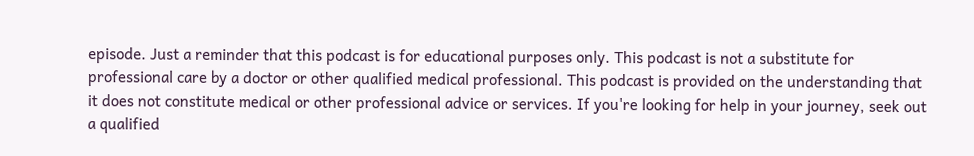episode. Just a reminder that this podcast is for educational purposes only. This podcast is not a substitute for professional care by a doctor or other qualified medical professional. This podcast is provided on the understanding that it does not constitute medical or other professional advice or services. If you're looking for help in your journey, seek out a qualified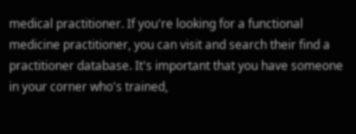medical practitioner. If you're looking for a functional medicine practitioner, you can visit and search their find a practitioner database. It's important that you have someone in your corner who's trained,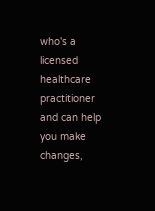who's a licensed healthcare practitioner and can help you make changes,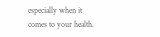especially when it comes to your health.